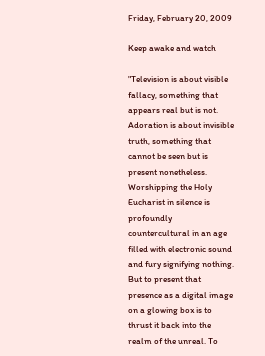Friday, February 20, 2009

Keep awake and watch

"Television is about visible fallacy, something that appears real but is not. Adoration is about invisible truth, something that cannot be seen but is present nonetheless. Worshipping the Holy Eucharist in silence is profoundly countercultural in an age filled with electronic sound and fury signifying nothing. But to present that presence as a digital image on a glowing box is to thrust it back into the realm of the unreal. To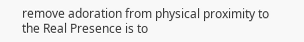remove adoration from physical proximity to the Real Presence is to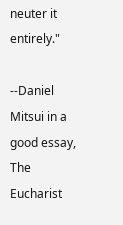neuter it entirely."

--Daniel Mitsui in a good essay, The Eucharist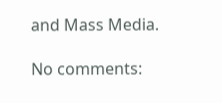and Mass Media.

No comments: